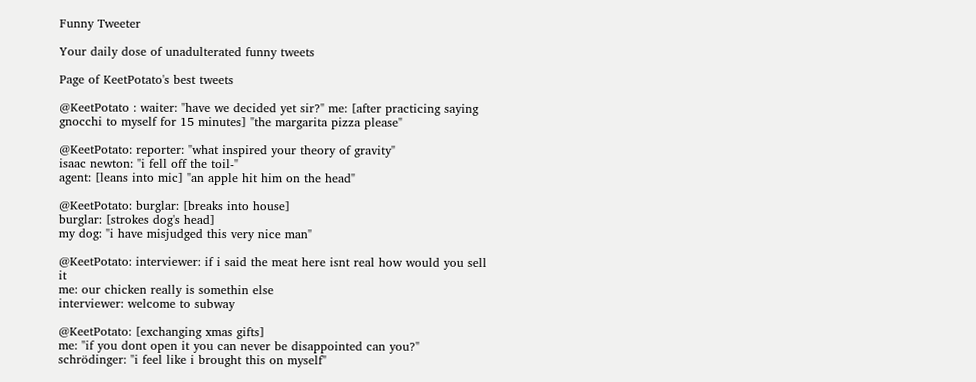Funny Tweeter

Your daily dose of unadulterated funny tweets

Page of KeetPotato's best tweets

@KeetPotato : waiter: "have we decided yet sir?" me: [after practicing saying gnocchi to myself for 15 minutes] "the margarita pizza please"

@KeetPotato: reporter: "what inspired your theory of gravity"
isaac newton: "i fell off the toil-"
agent: [leans into mic] "an apple hit him on the head"

@KeetPotato: burglar: [breaks into house]
burglar: [strokes dog's head]
my dog: "i have misjudged this very nice man"

@KeetPotato: interviewer: if i said the meat here isnt real how would you sell it
me: our chicken really is somethin else
interviewer: welcome to subway

@KeetPotato: [exchanging xmas gifts]
me: "if you dont open it you can never be disappointed can you?"
schrödinger: "i feel like i brought this on myself"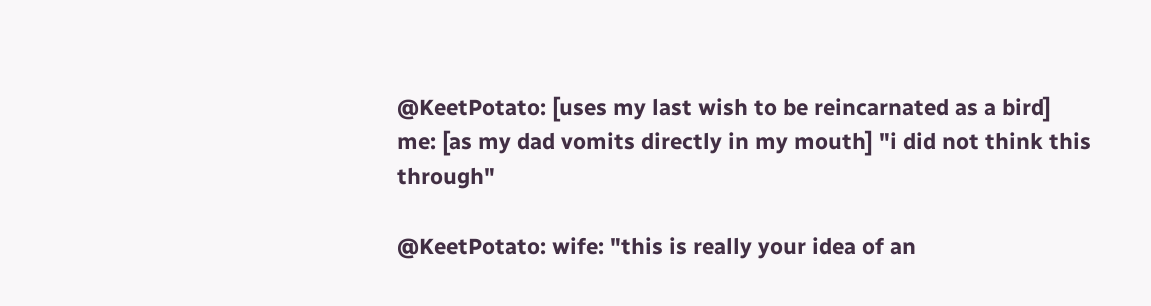@KeetPotato: [uses my last wish to be reincarnated as a bird]
me: [as my dad vomits directly in my mouth] "i did not think this through"

@KeetPotato: wife: "this is really your idea of an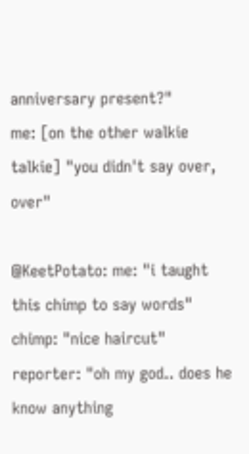anniversary present?"
me: [on the other walkie talkie] "you didn't say over, over"

@KeetPotato: me: "i taught this chimp to say words"
chimp: "nice haircut"
reporter: "oh my god.. does he know anything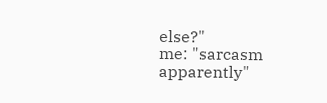else?"
me: "sarcasm apparently"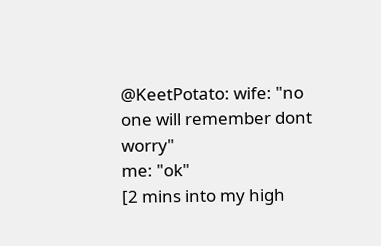@KeetPotato: wife: "no one will remember dont worry"
me: "ok"
[2 mins into my high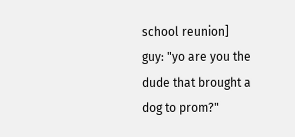school reunion]
guy: "yo are you the dude that brought a dog to prom?"